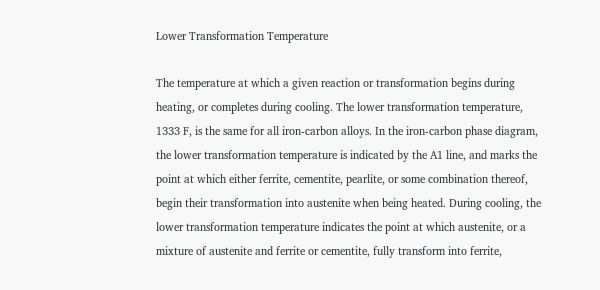Lower Transformation Temperature

The temperature at which a given reaction or transformation begins during heating, or completes during cooling. The lower transformation temperature, 1333 F, is the same for all iron-carbon alloys. In the iron-carbon phase diagram, the lower transformation temperature is indicated by the A1 line, and marks the point at which either ferrite, cementite, pearlite, or some combination thereof, begin their transformation into austenite when being heated. During cooling, the lower transformation temperature indicates the point at which austenite, or a mixture of austenite and ferrite or cementite, fully transform into ferrite,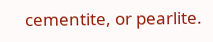cementite, or pearlite.